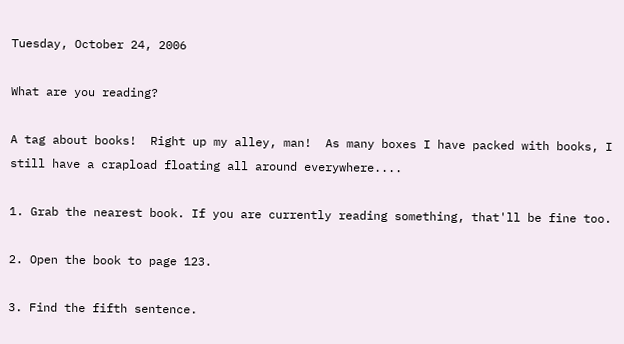Tuesday, October 24, 2006

What are you reading?

A tag about books!  Right up my alley, man!  As many boxes I have packed with books, I still have a crapload floating all around everywhere....

1. Grab the nearest book. If you are currently reading something, that'll be fine too.

2. Open the book to page 123.

3. Find the fifth sentence.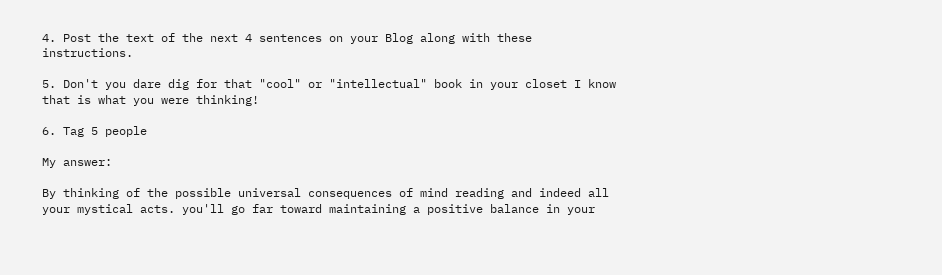4. Post the text of the next 4 sentences on your Blog along with these instructions.

5. Don't you dare dig for that "cool" or "intellectual" book in your closet I know that is what you were thinking!

6. Tag 5 people

My answer:

By thinking of the possible universal consequences of mind reading and indeed all your mystical acts. you'll go far toward maintaining a positive balance in your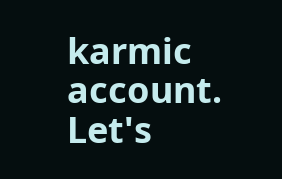karmic account.  Let's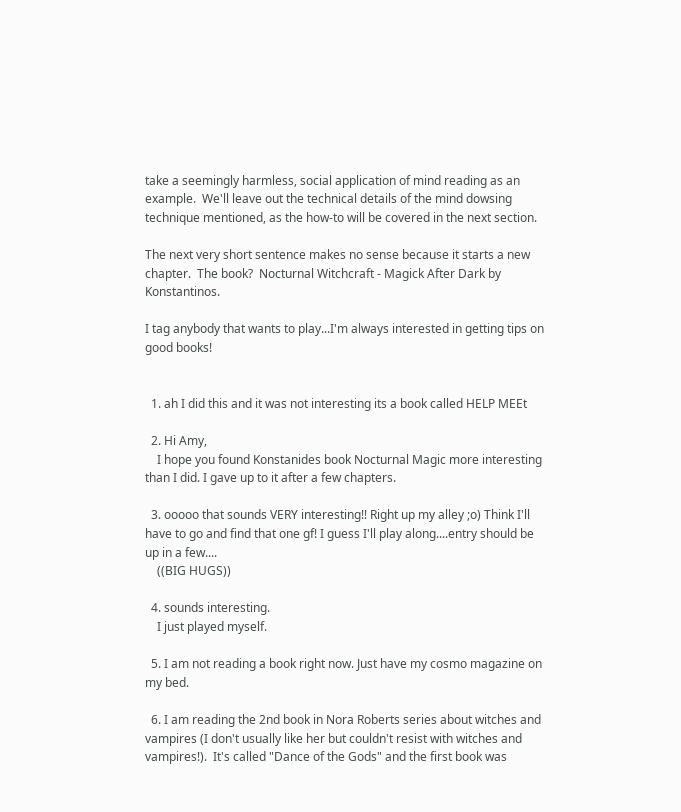take a seemingly harmless, social application of mind reading as an example.  We'll leave out the technical details of the mind dowsing technique mentioned, as the how-to will be covered in the next section.

The next very short sentence makes no sense because it starts a new chapter.  The book?  Nocturnal Witchcraft - Magick After Dark by Konstantinos.

I tag anybody that wants to play...I'm always interested in getting tips on good books!


  1. ah I did this and it was not interesting its a book called HELP MEEt

  2. Hi Amy,
    I hope you found Konstanides book Nocturnal Magic more interesting than I did. I gave up to it after a few chapters.

  3. ooooo that sounds VERY interesting!! Right up my alley ;o) Think I'll have to go and find that one gf! I guess I'll play along....entry should be up in a few....
    ((BIG HUGS))

  4. sounds interesting.
    I just played myself.

  5. I am not reading a book right now. Just have my cosmo magazine on my bed.

  6. I am reading the 2nd book in Nora Roberts series about witches and vampires (I don't usually like her but couldn't resist with witches and vampires!).  It's called "Dance of the Gods" and the first book was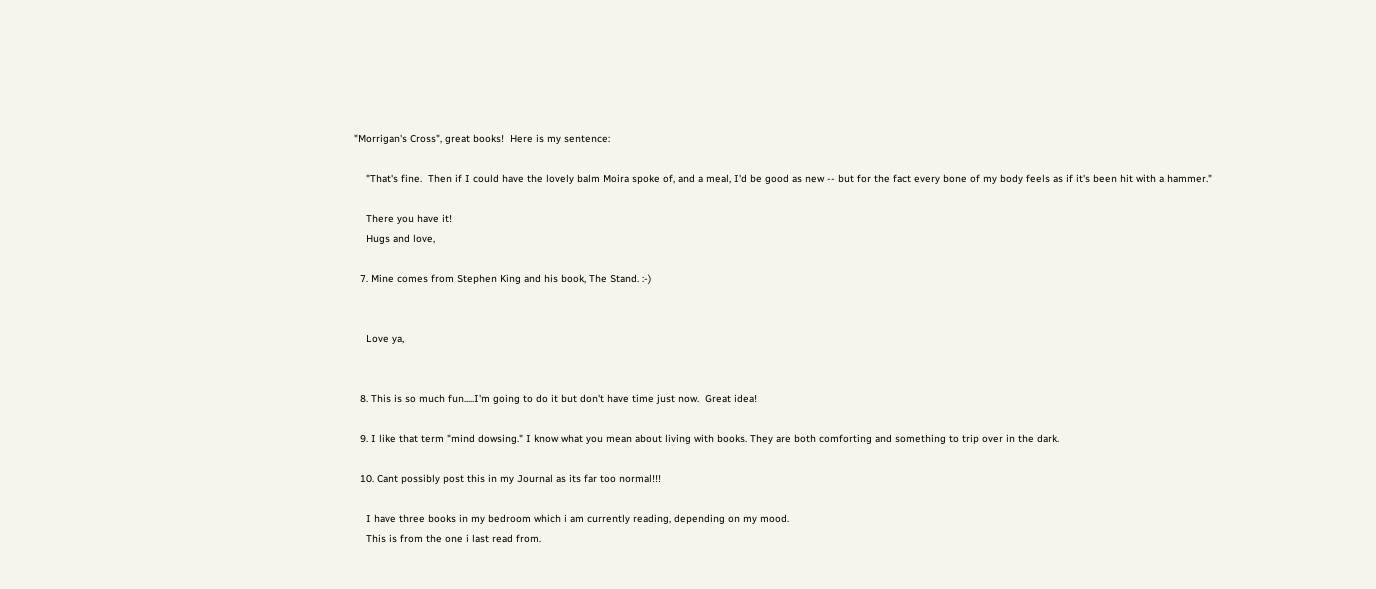"Morrigan's Cross", great books!  Here is my sentence:

    "That's fine.  Then if I could have the lovely balm Moira spoke of, and a meal, I'd be good as new -- but for the fact every bone of my body feels as if it's been hit with a hammer."

    There you have it!
    Hugs and love,

  7. Mine comes from Stephen King and his book, The Stand. :-)


    Love ya,


  8. This is so much fun.....I'm going to do it but don't have time just now.  Great idea!

  9. I like that term "mind dowsing." I know what you mean about living with books. They are both comforting and something to trip over in the dark.

  10. Cant possibly post this in my Journal as its far too normal!!!

    I have three books in my bedroom which i am currently reading, depending on my mood.
    This is from the one i last read from.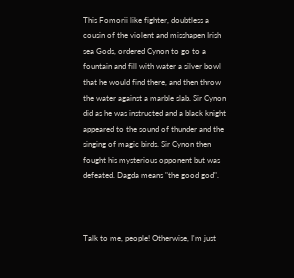This Fomorii like fighter, doubtless a cousin of the violent and misshapen Irish sea Gods, ordered Cynon to go to a fountain and fill with water a silver bowl that he would find there, and then throw the water against a marble slab. Sir Cynon did as he was instructed and a black knight appeared to the sound of thunder and the singing of magic birds. Sir Cynon then fought his mysterious opponent but was defeated. Dagda means "the good god".



Talk to me, people! Otherwise, I'm just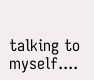talking to myself....